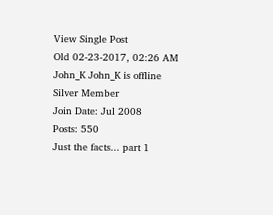View Single Post
Old 02-23-2017, 02:26 AM
John_K John_K is offline
Silver Member
Join Date: Jul 2008
Posts: 550
Just the facts... part 1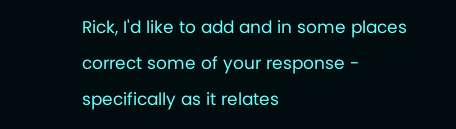Rick, I'd like to add and in some places correct some of your response - specifically as it relates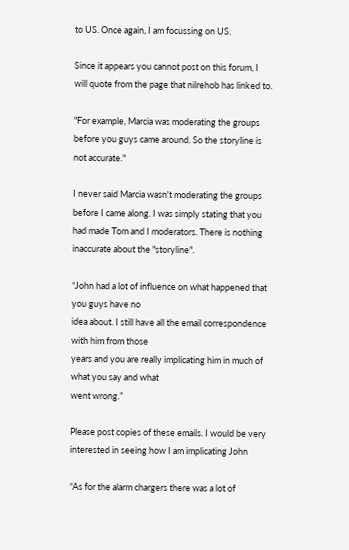to US. Once again, I am focussing on US.

Since it appears you cannot post on this forum, I will quote from the page that nilrehob has linked to.

"For example, Marcia was moderating the groups before you guys came around. So the storyline is not accurate."

I never said Marcia wasn't moderating the groups before I came along. I was simply stating that you had made Tom and I moderators. There is nothing inaccurate about the "storyline".

“John had a lot of influence on what happened that you guys have no
idea about. I still have all the email correspondence with him from those
years and you are really implicating him in much of what you say and what
went wrong.”

Please post copies of these emails. I would be very interested in seeing how I am implicating John

“As for the alarm chargers there was a lot of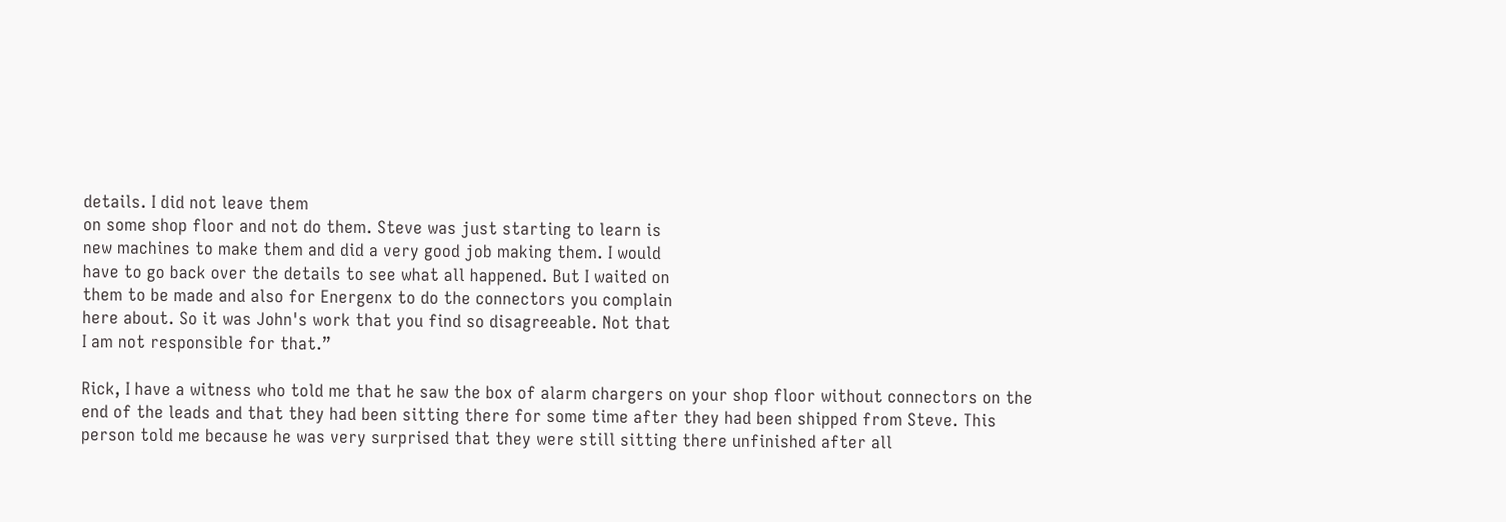details. I did not leave them
on some shop floor and not do them. Steve was just starting to learn is
new machines to make them and did a very good job making them. I would
have to go back over the details to see what all happened. But I waited on
them to be made and also for Energenx to do the connectors you complain
here about. So it was John's work that you find so disagreeable. Not that
I am not responsible for that.”

Rick, I have a witness who told me that he saw the box of alarm chargers on your shop floor without connectors on the end of the leads and that they had been sitting there for some time after they had been shipped from Steve. This person told me because he was very surprised that they were still sitting there unfinished after all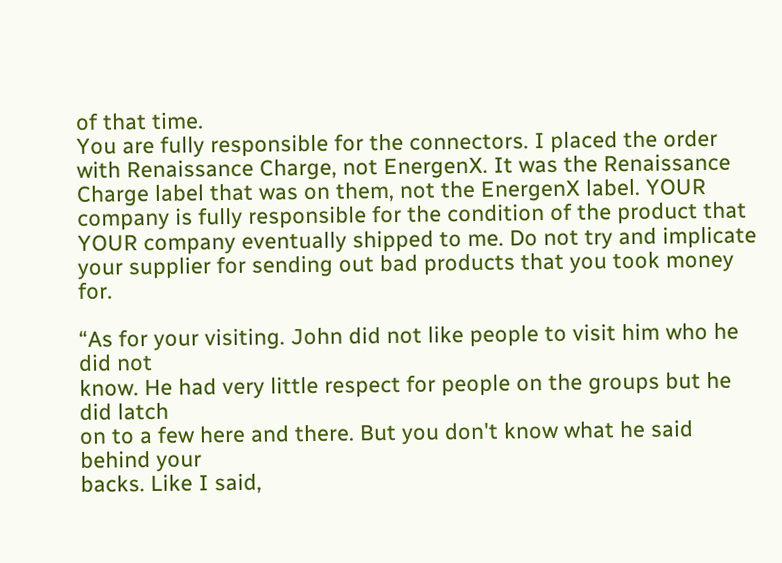of that time.
You are fully responsible for the connectors. I placed the order with Renaissance Charge, not EnergenX. It was the Renaissance Charge label that was on them, not the EnergenX label. YOUR company is fully responsible for the condition of the product that YOUR company eventually shipped to me. Do not try and implicate your supplier for sending out bad products that you took money for.

“As for your visiting. John did not like people to visit him who he did not
know. He had very little respect for people on the groups but he did latch
on to a few here and there. But you don't know what he said behind your
backs. Like I said,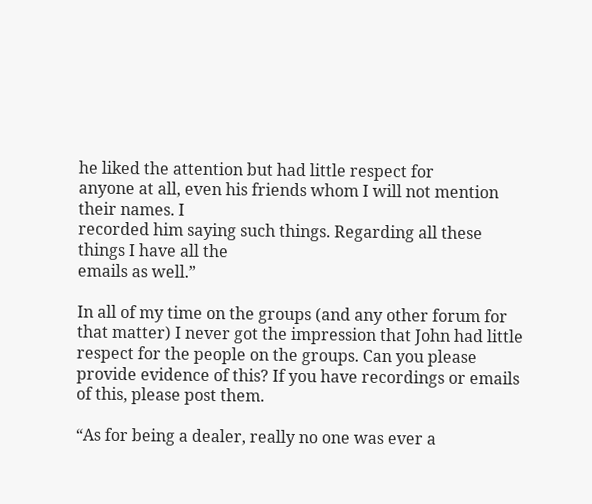he liked the attention but had little respect for
anyone at all, even his friends whom I will not mention their names. I
recorded him saying such things. Regarding all these things I have all the
emails as well.”

In all of my time on the groups (and any other forum for that matter) I never got the impression that John had little respect for the people on the groups. Can you please provide evidence of this? If you have recordings or emails of this, please post them.

“As for being a dealer, really no one was ever a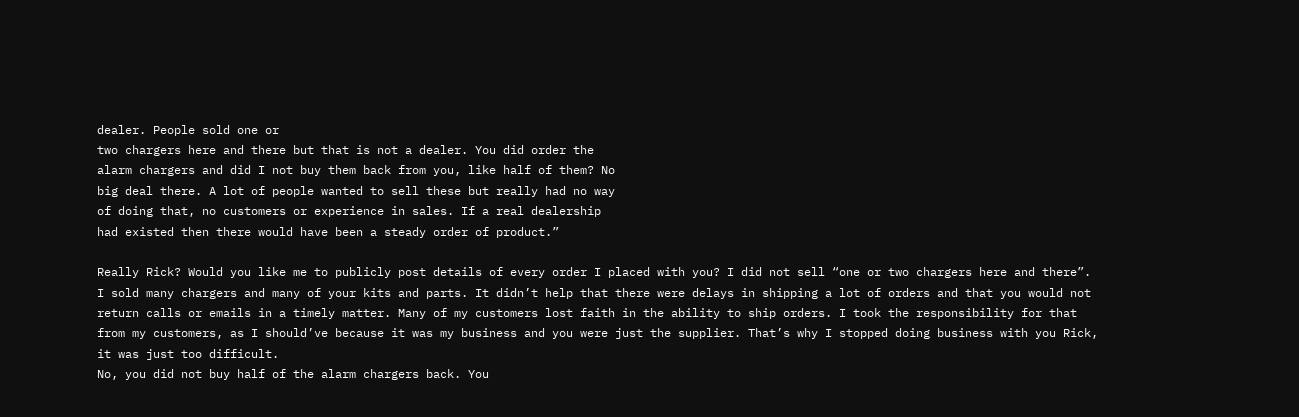dealer. People sold one or
two chargers here and there but that is not a dealer. You did order the
alarm chargers and did I not buy them back from you, like half of them? No
big deal there. A lot of people wanted to sell these but really had no way
of doing that, no customers or experience in sales. If a real dealership
had existed then there would have been a steady order of product.”

Really Rick? Would you like me to publicly post details of every order I placed with you? I did not sell “one or two chargers here and there”. I sold many chargers and many of your kits and parts. It didn’t help that there were delays in shipping a lot of orders and that you would not return calls or emails in a timely matter. Many of my customers lost faith in the ability to ship orders. I took the responsibility for that from my customers, as I should’ve because it was my business and you were just the supplier. That’s why I stopped doing business with you Rick, it was just too difficult.
No, you did not buy half of the alarm chargers back. You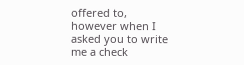offered to, however when I asked you to write me a check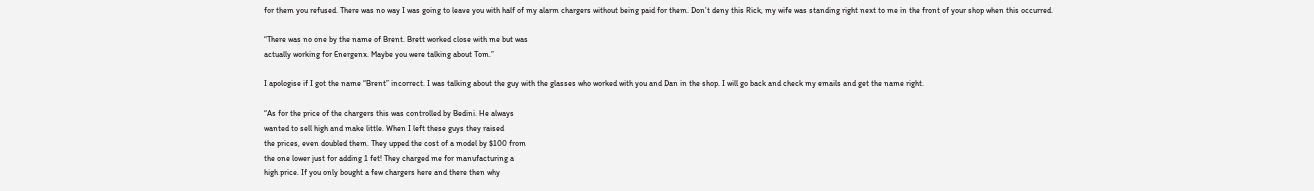for them you refused. There was no way I was going to leave you with half of my alarm chargers without being paid for them. Don’t deny this Rick, my wife was standing right next to me in the front of your shop when this occurred.

“There was no one by the name of Brent. Brett worked close with me but was
actually working for Energenx. Maybe you were talking about Tom.”

I apologise if I got the name “Brent” incorrect. I was talking about the guy with the glasses who worked with you and Dan in the shop. I will go back and check my emails and get the name right.

“As for the price of the chargers this was controlled by Bedini. He always
wanted to sell high and make little. When I left these guys they raised
the prices, even doubled them. They upped the cost of a model by $100 from
the one lower just for adding 1 fet! They charged me for manufacturing a
high price. If you only bought a few chargers here and there then why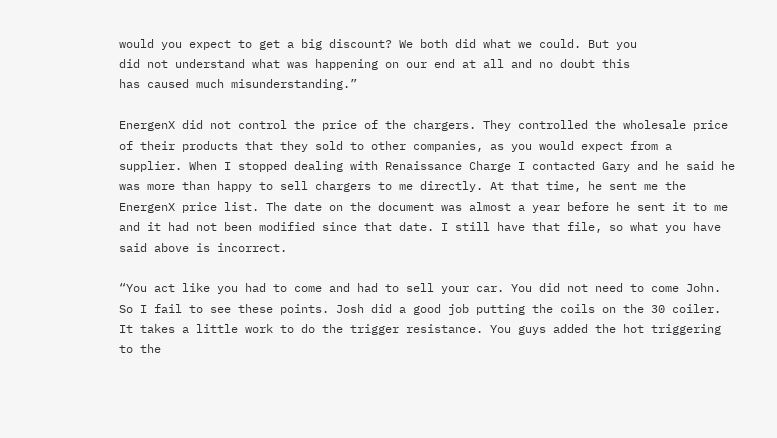would you expect to get a big discount? We both did what we could. But you
did not understand what was happening on our end at all and no doubt this
has caused much misunderstanding.”

EnergenX did not control the price of the chargers. They controlled the wholesale price of their products that they sold to other companies, as you would expect from a supplier. When I stopped dealing with Renaissance Charge I contacted Gary and he said he was more than happy to sell chargers to me directly. At that time, he sent me the EnergenX price list. The date on the document was almost a year before he sent it to me and it had not been modified since that date. I still have that file, so what you have said above is incorrect.

“You act like you had to come and had to sell your car. You did not need to come John. So I fail to see these points. Josh did a good job putting the coils on the 30 coiler. It takes a little work to do the trigger resistance. You guys added the hot triggering to the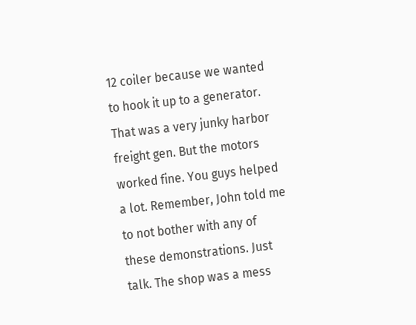12 coiler because we wanted to hook it up to a generator. That was a very junky harbor freight gen. But the motors worked fine. You guys helped a lot. Remember, John told me to not bother with any of these demonstrations. Just talk. The shop was a mess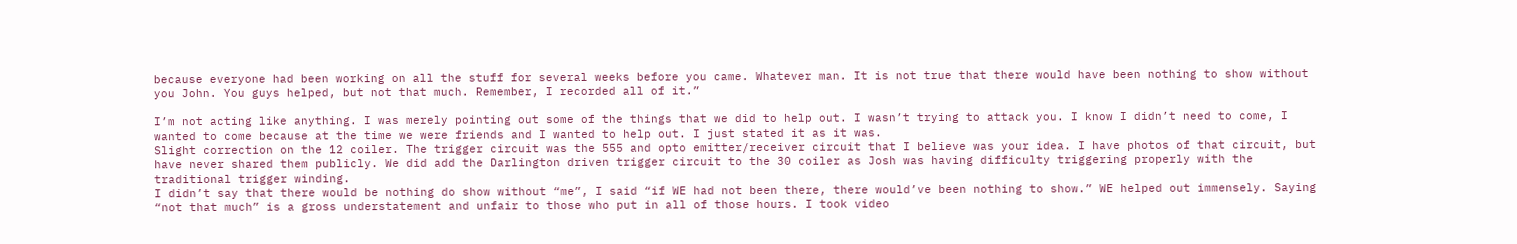because everyone had been working on all the stuff for several weeks before you came. Whatever man. It is not true that there would have been nothing to show without you John. You guys helped, but not that much. Remember, I recorded all of it.”

I’m not acting like anything. I was merely pointing out some of the things that we did to help out. I wasn’t trying to attack you. I know I didn’t need to come, I wanted to come because at the time we were friends and I wanted to help out. I just stated it as it was.
Slight correction on the 12 coiler. The trigger circuit was the 555 and opto emitter/receiver circuit that I believe was your idea. I have photos of that circuit, but have never shared them publicly. We did add the Darlington driven trigger circuit to the 30 coiler as Josh was having difficulty triggering properly with the traditional trigger winding.
I didn’t say that there would be nothing do show without “me”, I said “if WE had not been there, there would’ve been nothing to show.” WE helped out immensely. Saying “not that much” is a gross understatement and unfair to those who put in all of those hours. I took video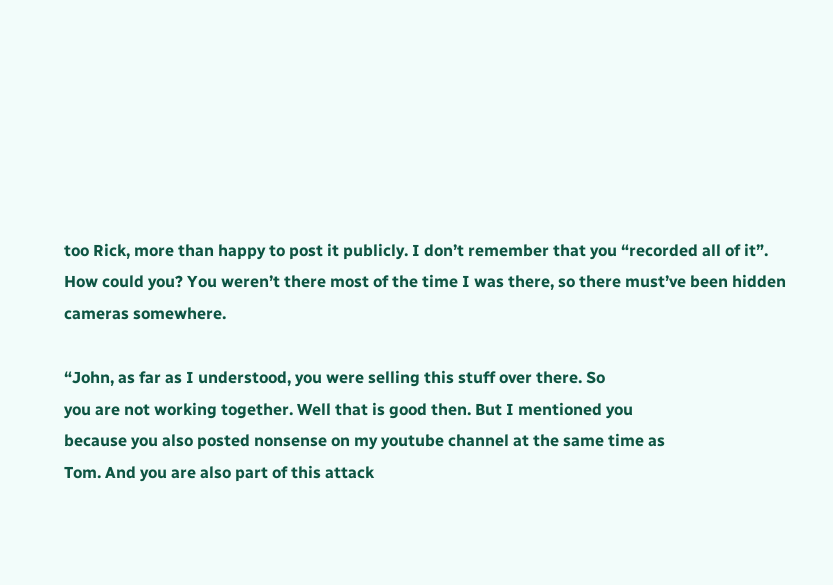too Rick, more than happy to post it publicly. I don’t remember that you “recorded all of it”. How could you? You weren’t there most of the time I was there, so there must’ve been hidden cameras somewhere.

“John, as far as I understood, you were selling this stuff over there. So
you are not working together. Well that is good then. But I mentioned you
because you also posted nonsense on my youtube channel at the same time as
Tom. And you are also part of this attack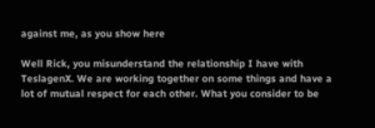against me, as you show here

Well Rick, you misunderstand the relationship I have with TeslagenX. We are working together on some things and have a lot of mutual respect for each other. What you consider to be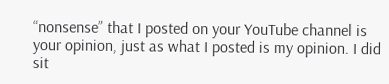“nonsense” that I posted on your YouTube channel is your opinion, just as what I posted is my opinion. I did sit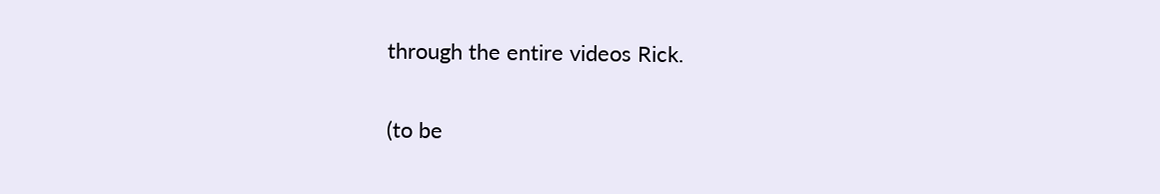through the entire videos Rick.

(to be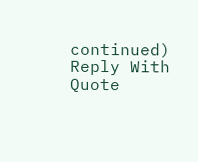continued)
Reply With Quote